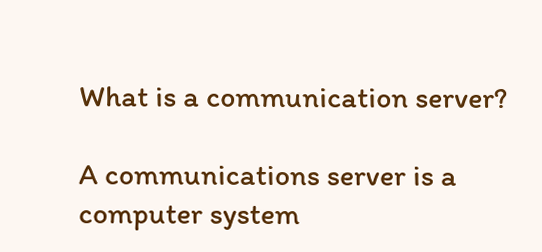What is a communication server?

A communications server is a computer system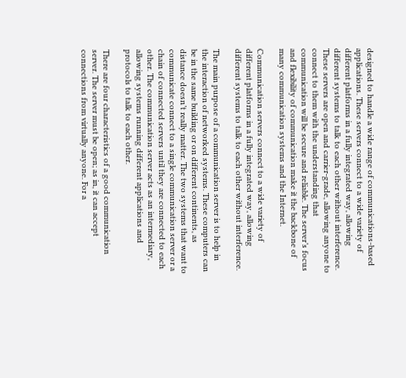designed to handle a wide range of communications-based applications. These servers connect to a wide variety of different platforms in a fully integrated way, allowing different systems to talk to each other without interference. These servers are open and carrier-grade, allowing anyone to connect to them with the understanding that communication will be secure and reliable. The server’s focus and flexibility of communication make it the backbone of many communication systems and the Internet.

Communication servers connect to a wide variety of different platforms in a fully integrated way, allowing different systems to talk to each other without interference.

The main purpose of a communication server is to help in the interaction of networked systems. These computers can be in the same building or on different continents, as distance doesn’t really matter. The two systems that want to communicate connect to a single communication server or a chain of connected servers until they are connected to each other. The communication server acts as an intermediary, allowing systems running different applications and protocols to talk to each other.

There are four characteristics of a good communication server. The server must be open; as in, it can accept connections from virtually anyone. For a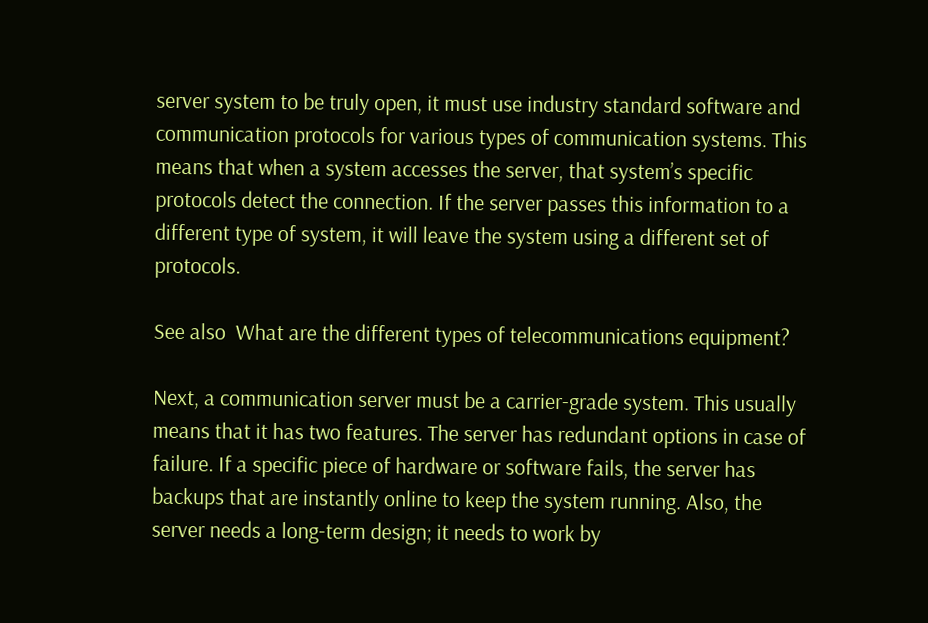server system to be truly open, it must use industry standard software and communication protocols for various types of communication systems. This means that when a system accesses the server, that system’s specific protocols detect the connection. If the server passes this information to a different type of system, it will leave the system using a different set of protocols.

See also  What are the different types of telecommunications equipment?

Next, a communication server must be a carrier-grade system. This usually means that it has two features. The server has redundant options in case of failure. If a specific piece of hardware or software fails, the server has backups that are instantly online to keep the system running. Also, the server needs a long-term design; it needs to work by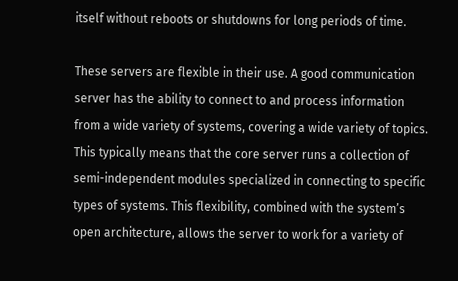itself without reboots or shutdowns for long periods of time.

These servers are flexible in their use. A good communication server has the ability to connect to and process information from a wide variety of systems, covering a wide variety of topics. This typically means that the core server runs a collection of semi-independent modules specialized in connecting to specific types of systems. This flexibility, combined with the system’s open architecture, allows the server to work for a variety of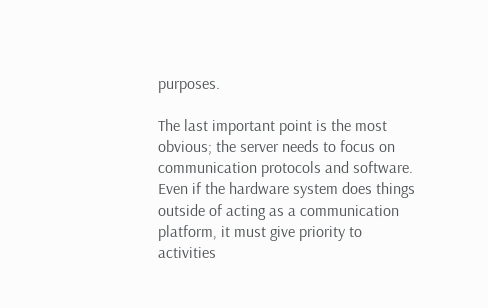purposes.

The last important point is the most obvious; the server needs to focus on communication protocols and software. Even if the hardware system does things outside of acting as a communication platform, it must give priority to activities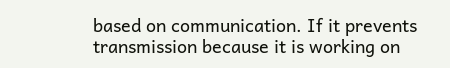based on communication. If it prevents transmission because it is working on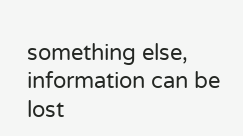something else, information can be lost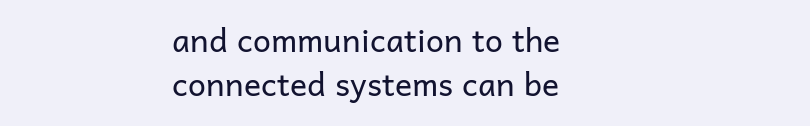and communication to the connected systems can be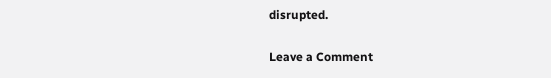disrupted.

Leave a Comment